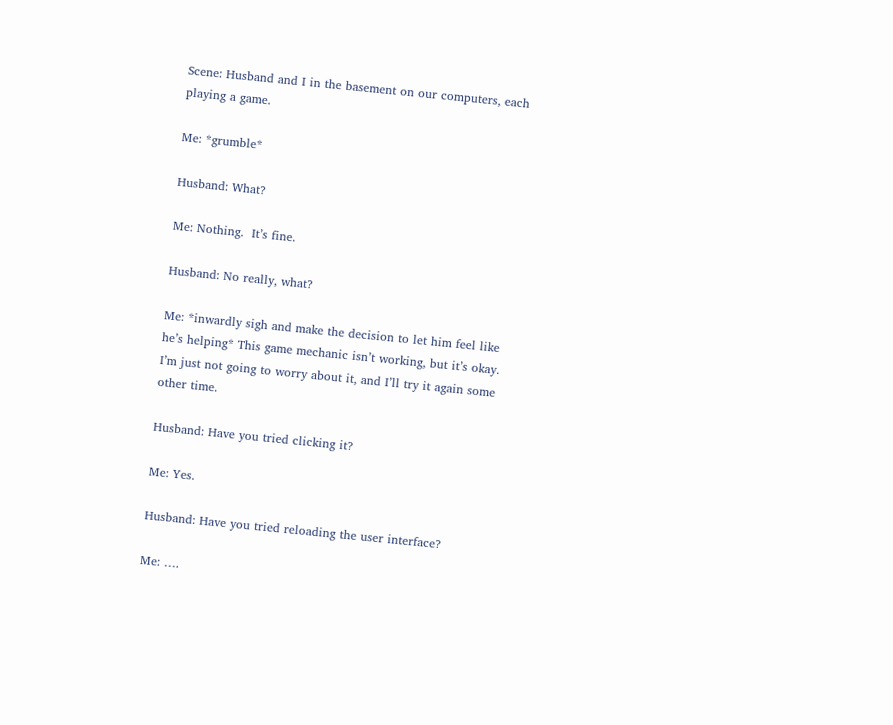Scene: Husband and I in the basement on our computers, each playing a game.

Me: *grumble*

Husband: What?

Me: Nothing.  It’s fine.

Husband: No really, what?

Me: *inwardly sigh and make the decision to let him feel like he’s helping* This game mechanic isn’t working, but it’s okay.  I’m just not going to worry about it, and I’ll try it again some other time.

Husband: Have you tried clicking it?

Me: Yes.

Husband: Have you tried reloading the user interface?

Me: ….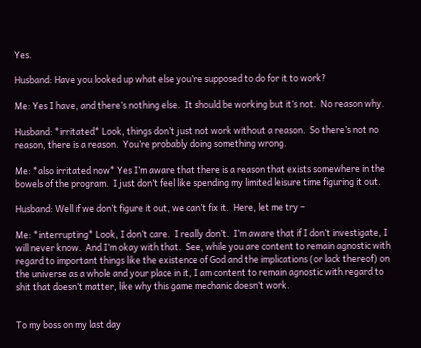Yes.

Husband: Have you looked up what else you’re supposed to do for it to work?

Me: Yes I have, and there’s nothing else.  It should be working but it’s not.  No reason why.

Husband: *irritated* Look, things don’t just not work without a reason.  So there’s not no reason, there is a reason.  You’re probably doing something wrong.

Me: *also irritated now* Yes I’m aware that there is a reason that exists somewhere in the bowels of the program.  I just don’t feel like spending my limited leisure time figuring it out.

Husband: Well if we don’t figure it out, we can’t fix it.  Here, let me try –

Me: *interrupting* Look, I don’t care.  I really don’t.  I’m aware that if I don’t investigate, I will never know.  And I’m okay with that.  See, while you are content to remain agnostic with regard to important things like the existence of God and the implications (or lack thereof) on the universe as a whole and your place in it, I am content to remain agnostic with regard to shit that doesn’t matter, like why this game mechanic doesn’t work.


To my boss on my last day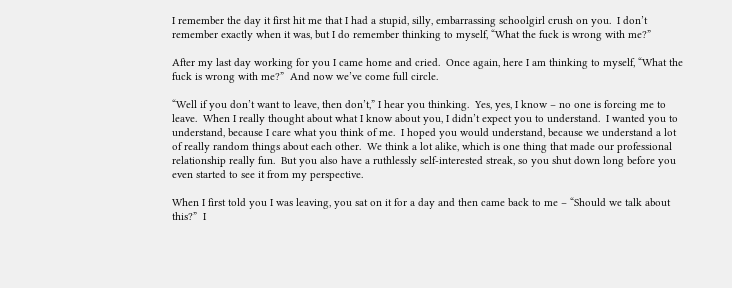I remember the day it first hit me that I had a stupid, silly, embarrassing schoolgirl crush on you.  I don’t remember exactly when it was, but I do remember thinking to myself, “What the fuck is wrong with me?”

After my last day working for you I came home and cried.  Once again, here I am thinking to myself, “What the fuck is wrong with me?”  And now we’ve come full circle.

“Well if you don’t want to leave, then don’t,” I hear you thinking.  Yes, yes, I know – no one is forcing me to leave.  When I really thought about what I know about you, I didn’t expect you to understand.  I wanted you to understand, because I care what you think of me.  I hoped you would understand, because we understand a lot of really random things about each other.  We think a lot alike, which is one thing that made our professional relationship really fun.  But you also have a ruthlessly self-interested streak, so you shut down long before you even started to see it from my perspective.

When I first told you I was leaving, you sat on it for a day and then came back to me – “Should we talk about this?”  I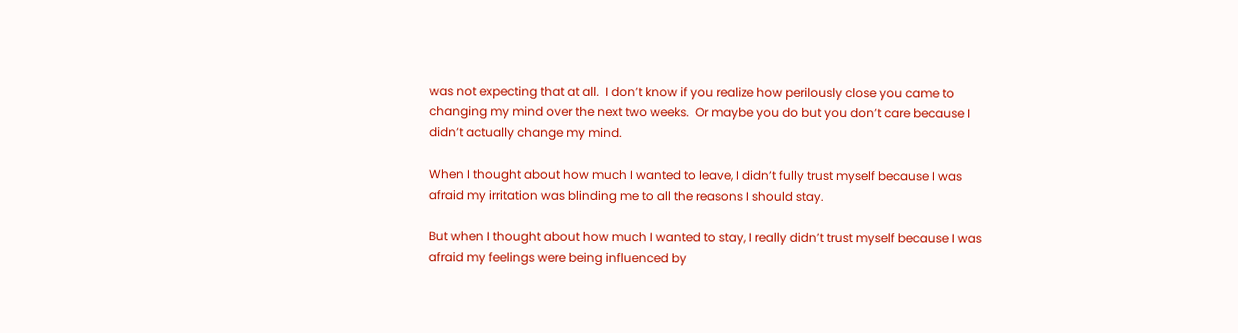was not expecting that at all.  I don’t know if you realize how perilously close you came to changing my mind over the next two weeks.  Or maybe you do but you don’t care because I didn’t actually change my mind.

When I thought about how much I wanted to leave, I didn’t fully trust myself because I was afraid my irritation was blinding me to all the reasons I should stay.

But when I thought about how much I wanted to stay, I really didn’t trust myself because I was afraid my feelings were being influenced by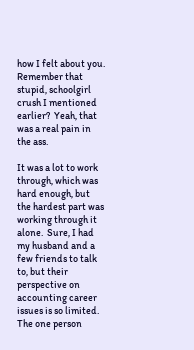how I felt about you.  Remember that stupid, schoolgirl crush I mentioned earlier?  Yeah, that was a real pain in the ass.

It was a lot to work through, which was hard enough, but the hardest part was working through it alone.  Sure, I had my husband and a few friends to talk to, but their perspective on accounting career issues is so limited.  The one person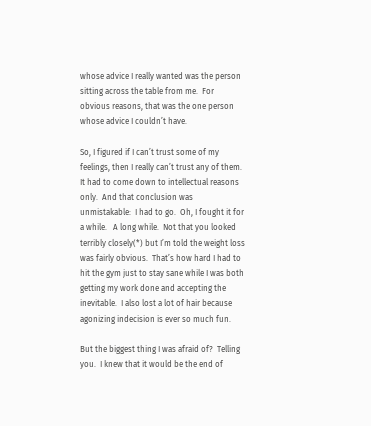whose advice I really wanted was the person sitting across the table from me.  For obvious reasons, that was the one person whose advice I couldn’t have.

So, I figured if I can’t trust some of my feelings, then I really can’t trust any of them.  It had to come down to intellectual reasons only.  And that conclusion was unmistakable:  I had to go.  Oh, I fought it for a while.   A long while.  Not that you looked terribly closely(*) but I’m told the weight loss was fairly obvious.  That’s how hard I had to hit the gym just to stay sane while I was both getting my work done and accepting the inevitable.  I also lost a lot of hair because agonizing indecision is ever so much fun.

But the biggest thing I was afraid of?  Telling you.  I knew that it would be the end of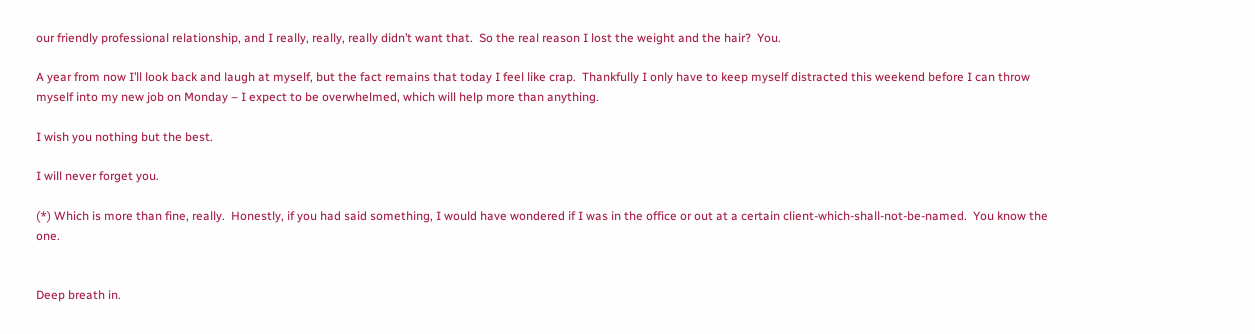our friendly professional relationship, and I really, really, really didn’t want that.  So the real reason I lost the weight and the hair?  You.

A year from now I’ll look back and laugh at myself, but the fact remains that today I feel like crap.  Thankfully I only have to keep myself distracted this weekend before I can throw myself into my new job on Monday – I expect to be overwhelmed, which will help more than anything.

I wish you nothing but the best.

I will never forget you.

(*) Which is more than fine, really.  Honestly, if you had said something, I would have wondered if I was in the office or out at a certain client-which-shall-not-be-named.  You know the one.


Deep breath in.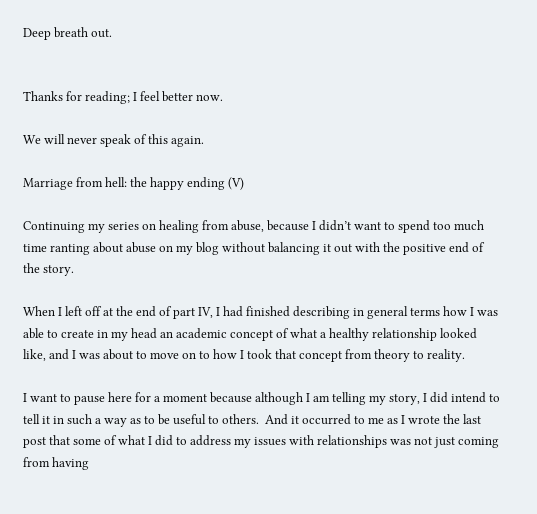Deep breath out.


Thanks for reading; I feel better now.

We will never speak of this again.

Marriage from hell: the happy ending (V)

Continuing my series on healing from abuse, because I didn’t want to spend too much time ranting about abuse on my blog without balancing it out with the positive end of the story.

When I left off at the end of part IV, I had finished describing in general terms how I was able to create in my head an academic concept of what a healthy relationship looked like, and I was about to move on to how I took that concept from theory to reality.

I want to pause here for a moment because although I am telling my story, I did intend to tell it in such a way as to be useful to others.  And it occurred to me as I wrote the last post that some of what I did to address my issues with relationships was not just coming from having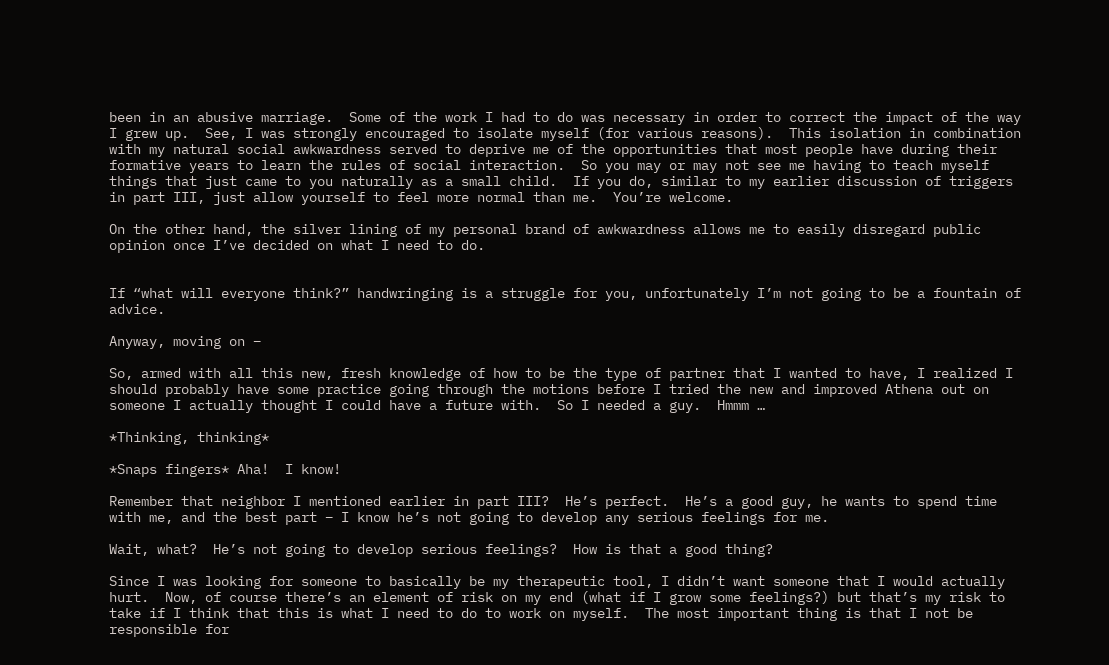been in an abusive marriage.  Some of the work I had to do was necessary in order to correct the impact of the way I grew up.  See, I was strongly encouraged to isolate myself (for various reasons).  This isolation in combination with my natural social awkwardness served to deprive me of the opportunities that most people have during their formative years to learn the rules of social interaction.  So you may or may not see me having to teach myself things that just came to you naturally as a small child.  If you do, similar to my earlier discussion of triggers in part III, just allow yourself to feel more normal than me.  You’re welcome.

On the other hand, the silver lining of my personal brand of awkwardness allows me to easily disregard public opinion once I’ve decided on what I need to do.


If “what will everyone think?” handwringing is a struggle for you, unfortunately I’m not going to be a fountain of advice.

Anyway, moving on –

So, armed with all this new, fresh knowledge of how to be the type of partner that I wanted to have, I realized I should probably have some practice going through the motions before I tried the new and improved Athena out on someone I actually thought I could have a future with.  So I needed a guy.  Hmmm …

*Thinking, thinking*

*Snaps fingers* Aha!  I know!

Remember that neighbor I mentioned earlier in part III?  He’s perfect.  He’s a good guy, he wants to spend time with me, and the best part – I know he’s not going to develop any serious feelings for me.

Wait, what?  He’s not going to develop serious feelings?  How is that a good thing?

Since I was looking for someone to basically be my therapeutic tool, I didn’t want someone that I would actually hurt.  Now, of course there’s an element of risk on my end (what if I grow some feelings?) but that’s my risk to take if I think that this is what I need to do to work on myself.  The most important thing is that I not be responsible for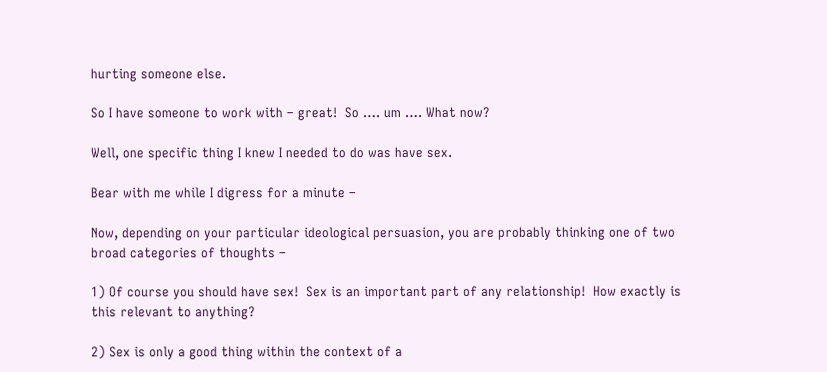hurting someone else.

So I have someone to work with – great!  So …. um …. What now?

Well, one specific thing I knew I needed to do was have sex.

Bear with me while I digress for a minute –

Now, depending on your particular ideological persuasion, you are probably thinking one of two broad categories of thoughts –

1) Of course you should have sex!  Sex is an important part of any relationship!  How exactly is this relevant to anything?

2) Sex is only a good thing within the context of a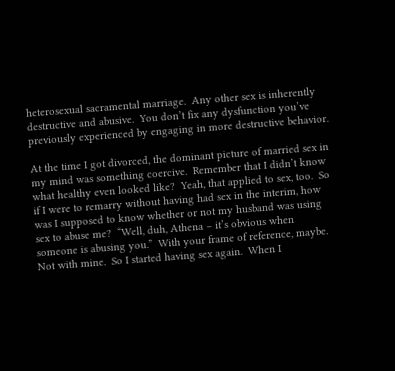heterosexual sacramental marriage.  Any other sex is inherently destructive and abusive.  You don’t fix any dysfunction you’ve previously experienced by engaging in more destructive behavior.

At the time I got divorced, the dominant picture of married sex in my mind was something coercive.  Remember that I didn’t know what healthy even looked like?  Yeah, that applied to sex, too.  So if I were to remarry without having had sex in the interim, how was I supposed to know whether or not my husband was using sex to abuse me?  “Well, duh, Athena – it’s obvious when someone is abusing you.”  With your frame of reference, maybe.  Not with mine.  So I started having sex again.  When I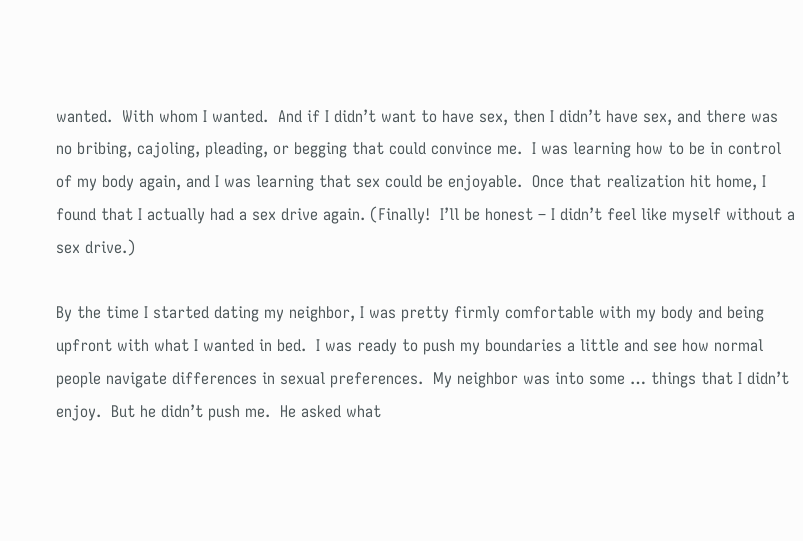wanted.  With whom I wanted.  And if I didn’t want to have sex, then I didn’t have sex, and there was no bribing, cajoling, pleading, or begging that could convince me.  I was learning how to be in control of my body again, and I was learning that sex could be enjoyable.  Once that realization hit home, I found that I actually had a sex drive again. (Finally!  I’ll be honest – I didn’t feel like myself without a sex drive.)

By the time I started dating my neighbor, I was pretty firmly comfortable with my body and being upfront with what I wanted in bed.  I was ready to push my boundaries a little and see how normal people navigate differences in sexual preferences.  My neighbor was into some … things that I didn’t enjoy.  But he didn’t push me.  He asked what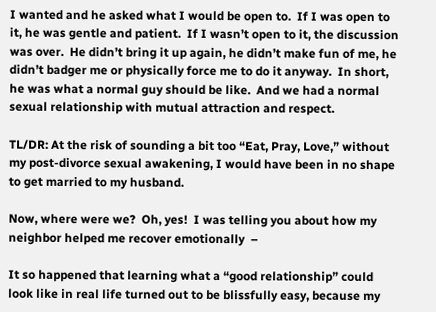I wanted and he asked what I would be open to.  If I was open to it, he was gentle and patient.  If I wasn’t open to it, the discussion was over.  He didn’t bring it up again, he didn’t make fun of me, he didn’t badger me or physically force me to do it anyway.  In short, he was what a normal guy should be like.  And we had a normal sexual relationship with mutual attraction and respect.

TL/DR: At the risk of sounding a bit too “Eat, Pray, Love,” without my post-divorce sexual awakening, I would have been in no shape to get married to my husband.

Now, where were we?  Oh, yes!  I was telling you about how my neighbor helped me recover emotionally  –

It so happened that learning what a “good relationship” could look like in real life turned out to be blissfully easy, because my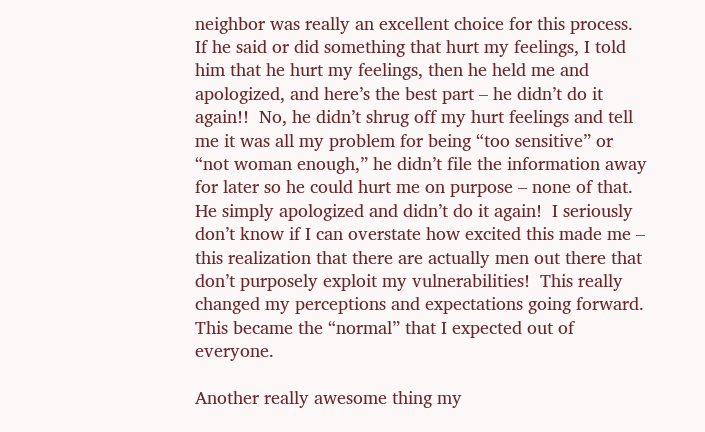neighbor was really an excellent choice for this process.  If he said or did something that hurt my feelings, I told him that he hurt my feelings, then he held me and apologized, and here’s the best part – he didn’t do it again!!  No, he didn’t shrug off my hurt feelings and tell me it was all my problem for being “too sensitive” or “not woman enough,” he didn’t file the information away for later so he could hurt me on purpose – none of that.  He simply apologized and didn’t do it again!  I seriously don’t know if I can overstate how excited this made me – this realization that there are actually men out there that don’t purposely exploit my vulnerabilities!  This really changed my perceptions and expectations going forward.  This became the “normal” that I expected out of everyone.

Another really awesome thing my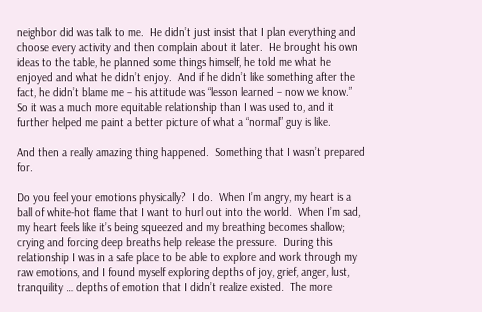neighbor did was talk to me.  He didn’t just insist that I plan everything and choose every activity and then complain about it later.  He brought his own ideas to the table, he planned some things himself, he told me what he enjoyed and what he didn’t enjoy.  And if he didn’t like something after the fact, he didn’t blame me – his attitude was “lesson learned – now we know.”  So it was a much more equitable relationship than I was used to, and it further helped me paint a better picture of what a “normal” guy is like.

And then a really amazing thing happened.  Something that I wasn’t prepared for.

Do you feel your emotions physically?  I do.  When I’m angry, my heart is a ball of white-hot flame that I want to hurl out into the world.  When I’m sad, my heart feels like it’s being squeezed and my breathing becomes shallow; crying and forcing deep breaths help release the pressure.  During this relationship I was in a safe place to be able to explore and work through my raw emotions, and I found myself exploring depths of joy, grief, anger, lust, tranquility … depths of emotion that I didn’t realize existed.  The more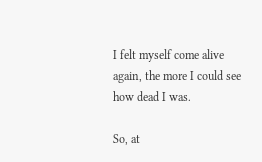I felt myself come alive again, the more I could see how dead I was.

So, at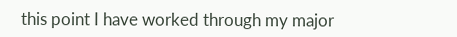this point I have worked through my major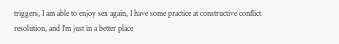triggers, I am able to enjoy sex again, I have some practice at constructive conflict resolution, and I’m just in a better place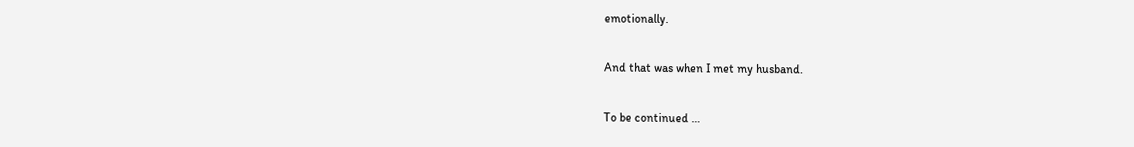emotionally.

And that was when I met my husband.

To be continued …